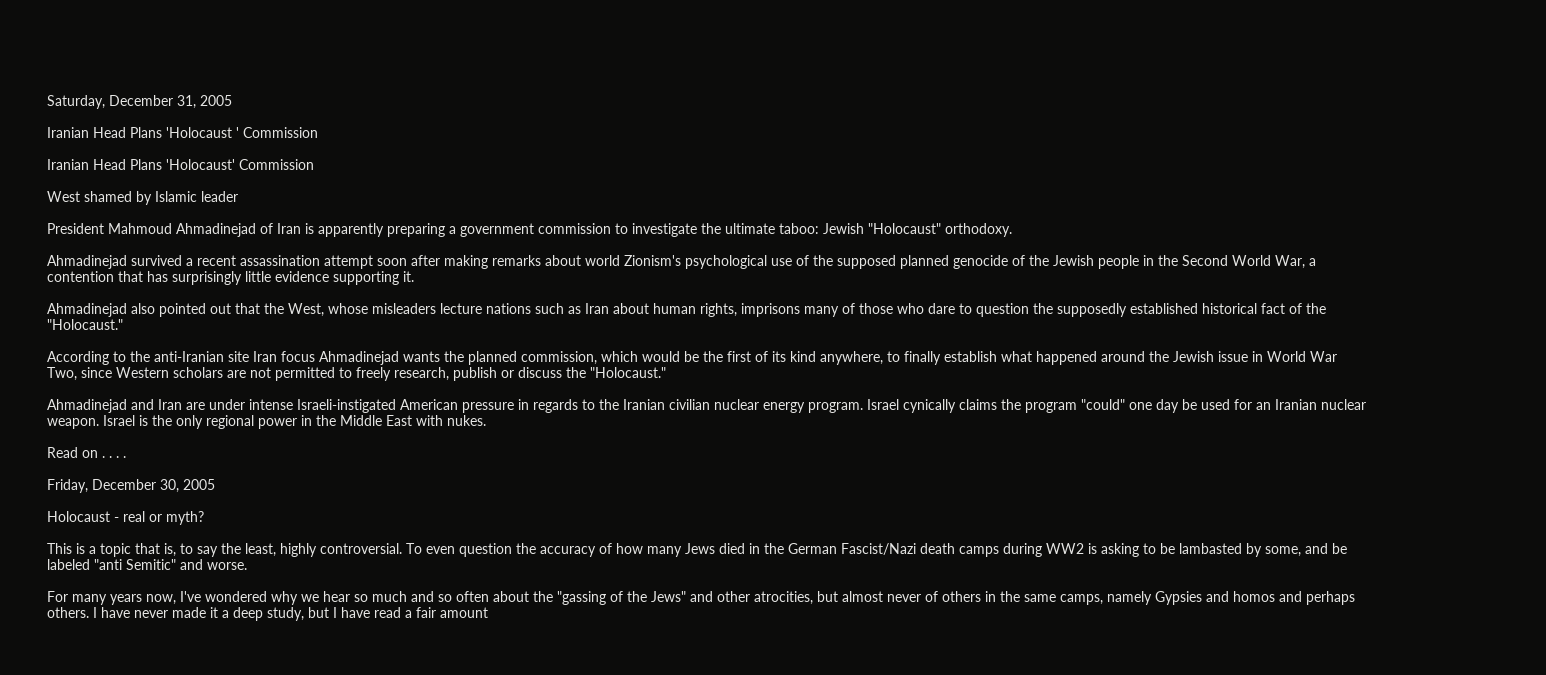Saturday, December 31, 2005

Iranian Head Plans 'Holocaust ' Commission

Iranian Head Plans 'Holocaust' Commission

West shamed by Islamic leader

President Mahmoud Ahmadinejad of Iran is apparently preparing a government commission to investigate the ultimate taboo: Jewish "Holocaust" orthodoxy.

Ahmadinejad survived a recent assassination attempt soon after making remarks about world Zionism's psychological use of the supposed planned genocide of the Jewish people in the Second World War, a contention that has surprisingly little evidence supporting it.

Ahmadinejad also pointed out that the West, whose misleaders lecture nations such as Iran about human rights, imprisons many of those who dare to question the supposedly established historical fact of the "Holocaust."

According to the anti-Iranian site Iran focus Ahmadinejad wants the planned commission, which would be the first of its kind anywhere, to finally establish what happened around the Jewish issue in World War Two, since Western scholars are not permitted to freely research, publish or discuss the "Holocaust."

Ahmadinejad and Iran are under intense Israeli-instigated American pressure in regards to the Iranian civilian nuclear energy program. Israel cynically claims the program "could" one day be used for an Iranian nuclear weapon. Israel is the only regional power in the Middle East with nukes.

Read on . . . .

Friday, December 30, 2005

Holocaust - real or myth?

This is a topic that is, to say the least, highly controversial. To even question the accuracy of how many Jews died in the German Fascist/Nazi death camps during WW2 is asking to be lambasted by some, and be labeled "anti Semitic" and worse.

For many years now, I've wondered why we hear so much and so often about the "gassing of the Jews" and other atrocities, but almost never of others in the same camps, namely Gypsies and homos and perhaps others. I have never made it a deep study, but I have read a fair amount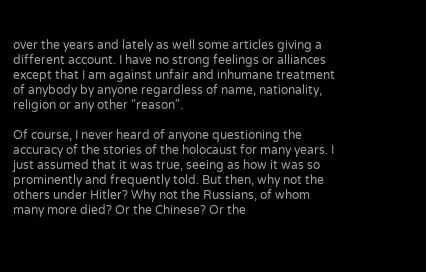over the years and lately as well some articles giving a different account. I have no strong feelings or alliances except that I am against unfair and inhumane treatment of anybody by anyone regardless of name, nationality, religion or any other "reason".

Of course, I never heard of anyone questioning the accuracy of the stories of the holocaust for many years. I just assumed that it was true, seeing as how it was so prominently and frequently told. But then, why not the others under Hitler? Why not the Russians, of whom many more died? Or the Chinese? Or the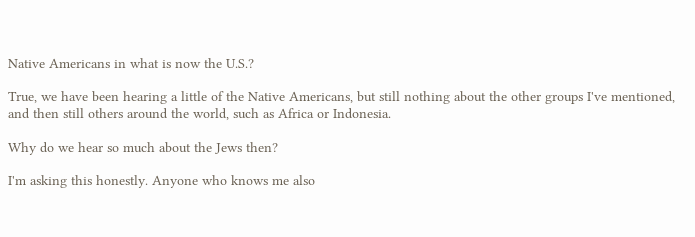Native Americans in what is now the U.S.?

True, we have been hearing a little of the Native Americans, but still nothing about the other groups I've mentioned, and then still others around the world, such as Africa or Indonesia.

Why do we hear so much about the Jews then?

I'm asking this honestly. Anyone who knows me also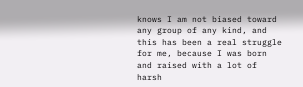knows I am not biased toward any group of any kind, and this has been a real struggle for me, because I was born and raised with a lot of harsh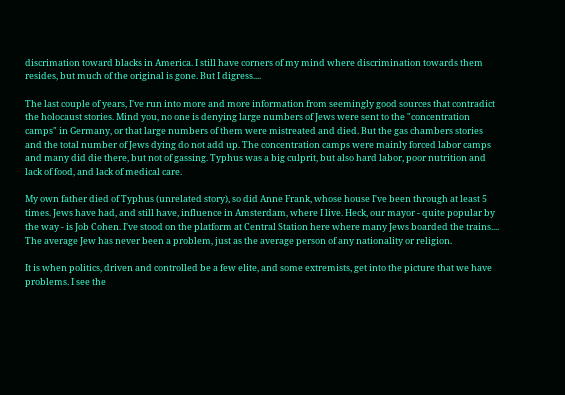discrimation toward blacks in America. I still have corners of my mind where discrimination towards them resides, but much of the original is gone. But I digress....

The last couple of years, I've run into more and more information from seemingly good sources that contradict the holocaust stories. Mind you, no one is denying large numbers of Jews were sent to the "concentration camps" in Germany, or that large numbers of them were mistreated and died. But the gas chambers stories and the total number of Jews dying do not add up. The concentration camps were mainly forced labor camps and many did die there, but not of gassing. Typhus was a big culprit, but also hard labor, poor nutrition and lack of food, and lack of medical care.

My own father died of Typhus (unrelated story), so did Anne Frank, whose house I've been through at least 5 times. Jews have had, and still have, influence in Amsterdam, where I live. Heck, our mayor - quite popular by the way - is Job Cohen. I've stood on the platform at Central Station here where many Jews boarded the trains.... The average Jew has never been a problem, just as the average person of any nationality or religion.

It is when politics, driven and controlled be a few elite, and some extremists, get into the picture that we have problems. I see the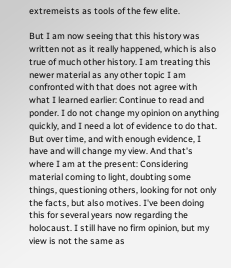extremeists as tools of the few elite.

But I am now seeing that this history was written not as it really happened, which is also true of much other history. I am treating this newer material as any other topic I am confronted with that does not agree with what I learned earlier: Continue to read and ponder. I do not change my opinion on anything quickly, and I need a lot of evidence to do that. But over time, and with enough evidence, I have and will change my view. And that's where I am at the present: Considering material coming to light, doubting some things, questioning others, looking for not only the facts, but also motives. I've been doing this for several years now regarding the holocaust. I still have no firm opinion, but my view is not the same as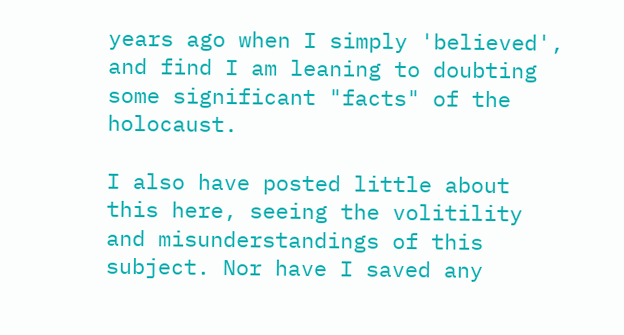years ago when I simply 'believed', and find I am leaning to doubting some significant "facts" of the holocaust.

I also have posted little about this here, seeing the volitility and misunderstandings of this subject. Nor have I saved any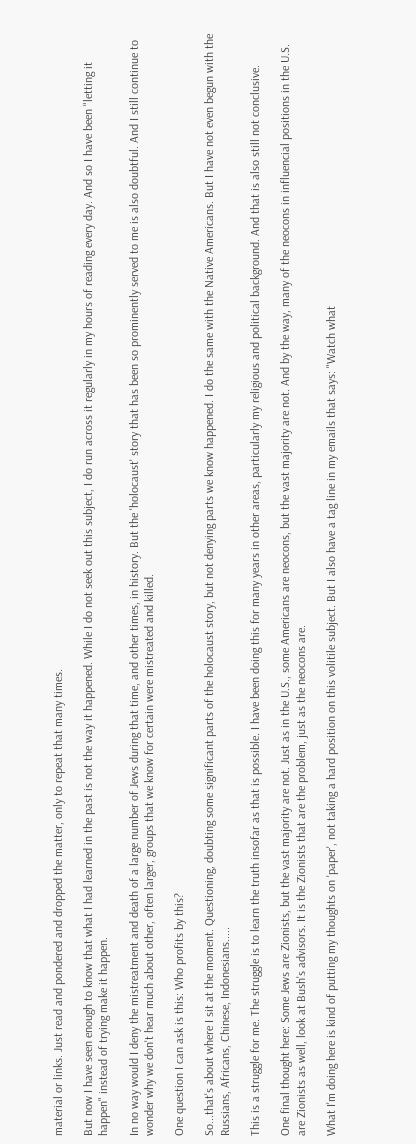material or links. Just read and pondered and dropped the matter, only to repeat that many times.

But now I have seen enough to know that what I had learned in the past is not the way it happened. While I do not seek out this subject, I do run across it regularly in my hours of reading every day. And so I have been "letting it happen" instead of trying make it happen.

In no way would I deny the mistreatment and death of a large number of Jews during that time, and other times, in history. But the 'holocaust' story that has been so prominently served to me is also doubtful. And I still continue to wonder why we don't hear much about other, often larger, groups that we know for certain were mistreated and killed.

One question I can ask is this: Who profits by this?

So...that's about where I sit at the moment. Questioning, doubting some significant parts of the holocaust story, but not denying parts we know happened. I do the same with the Native Americans. But I have not even begun with the Russians, Africans, Chinese, Indonesians.....

This is a struggle for me. The struggle is to learn the truth insofar as that is possible. I have been doing this for many years in other areas, particularly my religious and political background. And that is also still not conclusive.

One final thought here: Some Jews are Zionists, but the vast majority are not. Just as in the U.S., some Americans are neocons, but the vast majority are not. And by the way, many of the neocons in influencial positions in the U.S. are Zionists as well, look at Bush's advisors. It is the Zionists that are the problem, just as the neocons are.

What I'm doing here is kind of putting my thoughts on 'paper', not taking a hard position on this volitile subject. But I also have a tag line in my emails that says: "Watch what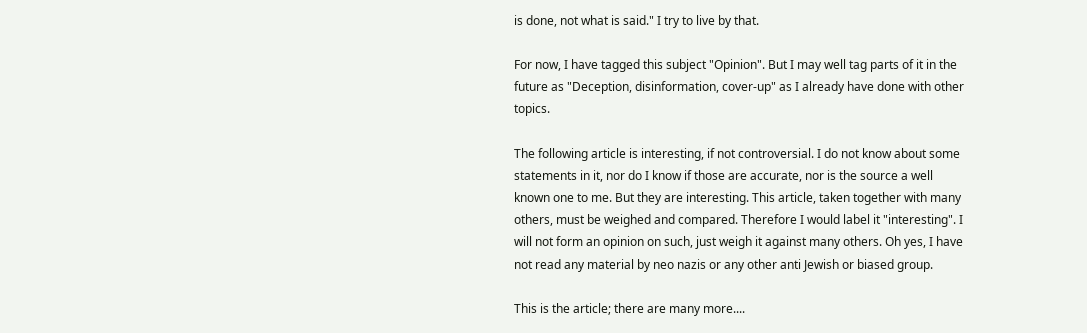is done, not what is said." I try to live by that.

For now, I have tagged this subject "Opinion". But I may well tag parts of it in the future as "Deception, disinformation, cover-up" as I already have done with other topics.

The following article is interesting, if not controversial. I do not know about some statements in it, nor do I know if those are accurate, nor is the source a well known one to me. But they are interesting. This article, taken together with many others, must be weighed and compared. Therefore I would label it "interesting". I will not form an opinion on such, just weigh it against many others. Oh yes, I have not read any material by neo nazis or any other anti Jewish or biased group.

This is the article; there are many more....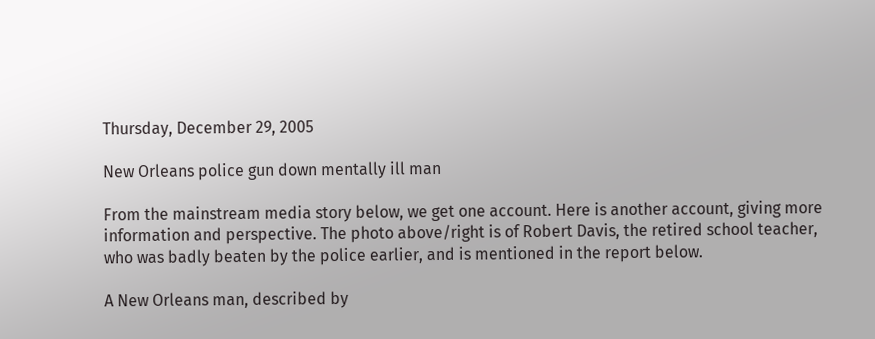Thursday, December 29, 2005

New Orleans police gun down mentally ill man

From the mainstream media story below, we get one account. Here is another account, giving more information and perspective. The photo above/right is of Robert Davis, the retired school teacher, who was badly beaten by the police earlier, and is mentioned in the report below.

A New Orleans man, described by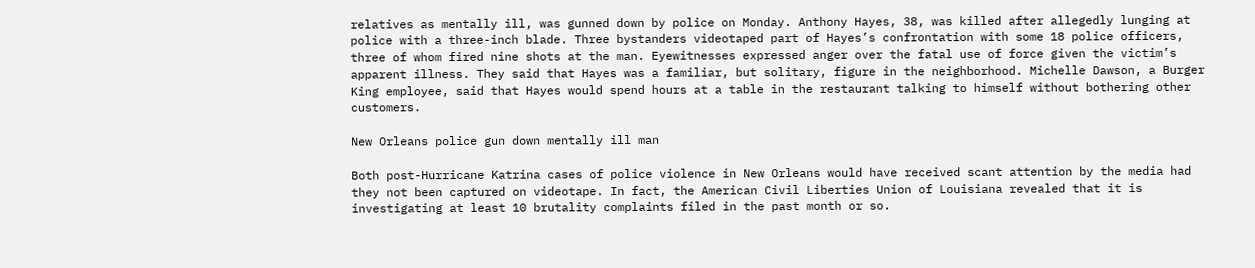relatives as mentally ill, was gunned down by police on Monday. Anthony Hayes, 38, was killed after allegedly lunging at police with a three-inch blade. Three bystanders videotaped part of Hayes’s confrontation with some 18 police officers, three of whom fired nine shots at the man. Eyewitnesses expressed anger over the fatal use of force given the victim’s apparent illness. They said that Hayes was a familiar, but solitary, figure in the neighborhood. Michelle Dawson, a Burger King employee, said that Hayes would spend hours at a table in the restaurant talking to himself without bothering other customers.

New Orleans police gun down mentally ill man

Both post-Hurricane Katrina cases of police violence in New Orleans would have received scant attention by the media had they not been captured on videotape. In fact, the American Civil Liberties Union of Louisiana revealed that it is investigating at least 10 brutality complaints filed in the past month or so.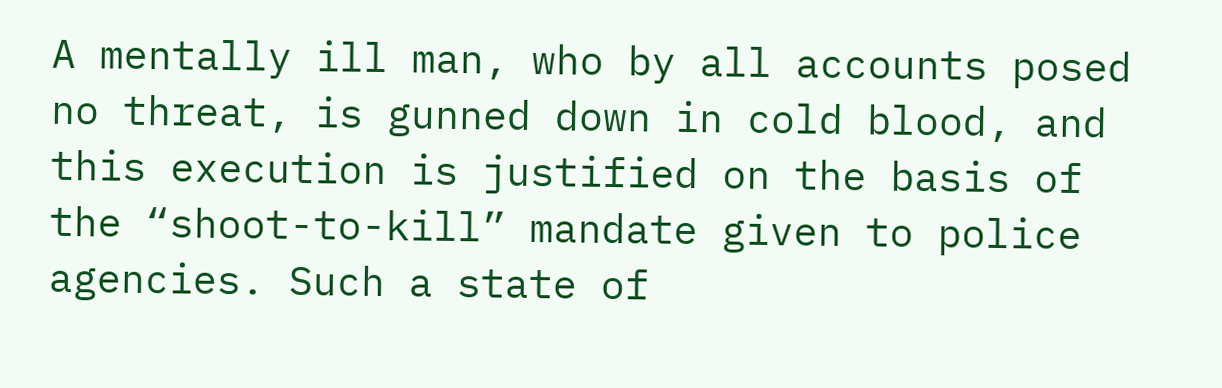A mentally ill man, who by all accounts posed no threat, is gunned down in cold blood, and this execution is justified on the basis of the “shoot-to-kill” mandate given to police agencies. Such a state of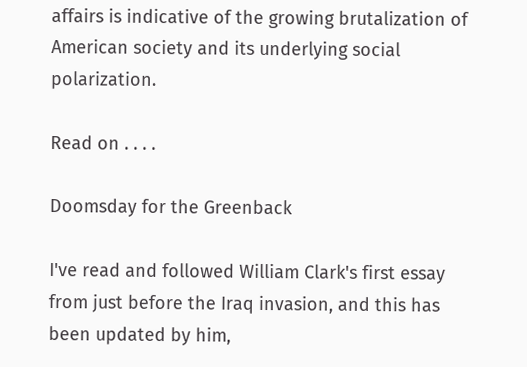affairs is indicative of the growing brutalization of American society and its underlying social polarization.

Read on . . . .

Doomsday for the Greenback

I've read and followed William Clark's first essay from just before the Iraq invasion, and this has been updated by him,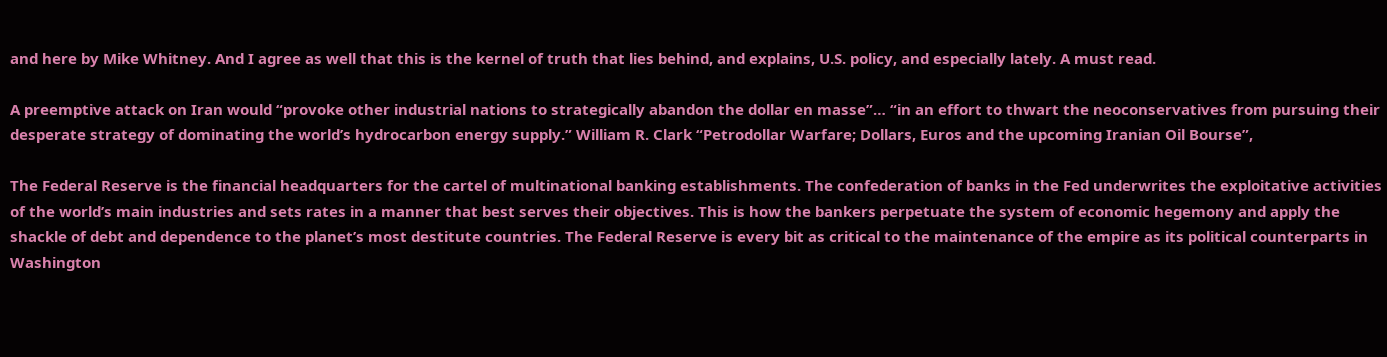and here by Mike Whitney. And I agree as well that this is the kernel of truth that lies behind, and explains, U.S. policy, and especially lately. A must read.

A preemptive attack on Iran would “provoke other industrial nations to strategically abandon the dollar en masse”… “in an effort to thwart the neoconservatives from pursuing their desperate strategy of dominating the world’s hydrocarbon energy supply.” William R. Clark “Petrodollar Warfare; Dollars, Euros and the upcoming Iranian Oil Bourse”,

The Federal Reserve is the financial headquarters for the cartel of multinational banking establishments. The confederation of banks in the Fed underwrites the exploitative activities of the world’s main industries and sets rates in a manner that best serves their objectives. This is how the bankers perpetuate the system of economic hegemony and apply the shackle of debt and dependence to the planet’s most destitute countries. The Federal Reserve is every bit as critical to the maintenance of the empire as its political counterparts in Washington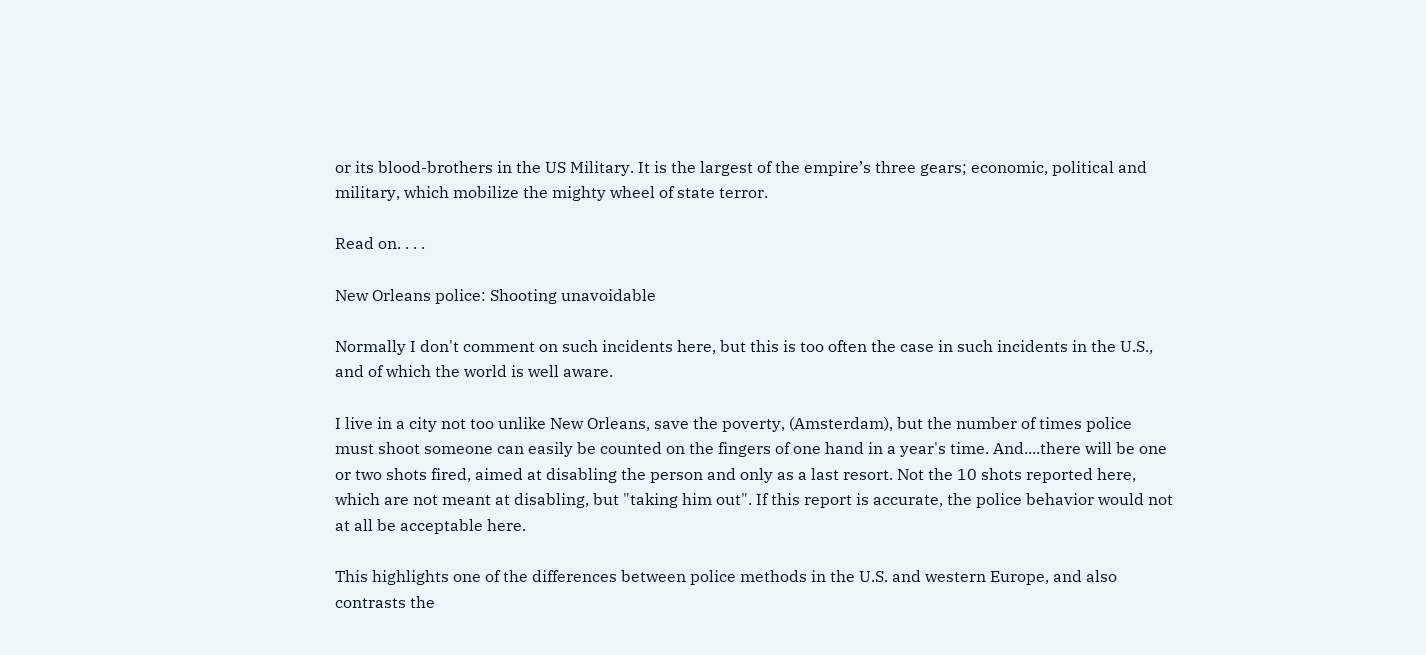or its blood-brothers in the US Military. It is the largest of the empire’s three gears; economic, political and military, which mobilize the mighty wheel of state terror.

Read on. . . .

New Orleans police: Shooting unavoidable

Normally I don't comment on such incidents here, but this is too often the case in such incidents in the U.S., and of which the world is well aware.

I live in a city not too unlike New Orleans, save the poverty, (Amsterdam), but the number of times police must shoot someone can easily be counted on the fingers of one hand in a year's time. And....there will be one or two shots fired, aimed at disabling the person and only as a last resort. Not the 10 shots reported here, which are not meant at disabling, but "taking him out". If this report is accurate, the police behavior would not at all be acceptable here.

This highlights one of the differences between police methods in the U.S. and western Europe, and also contrasts the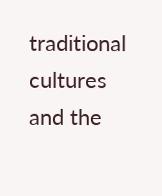traditional cultures and the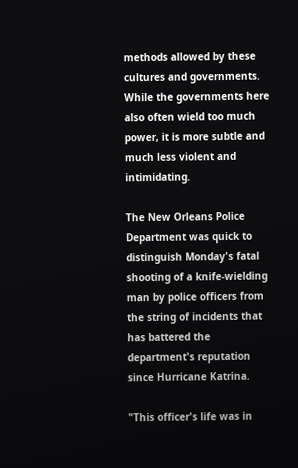methods allowed by these cultures and governments. While the governments here also often wield too much power, it is more subtle and much less violent and intimidating.

The New Orleans Police Department was quick to distinguish Monday's fatal shooting of a knife-wielding man by police officers from the string of incidents that has battered the department's reputation since Hurricane Katrina.

"This officer's life was in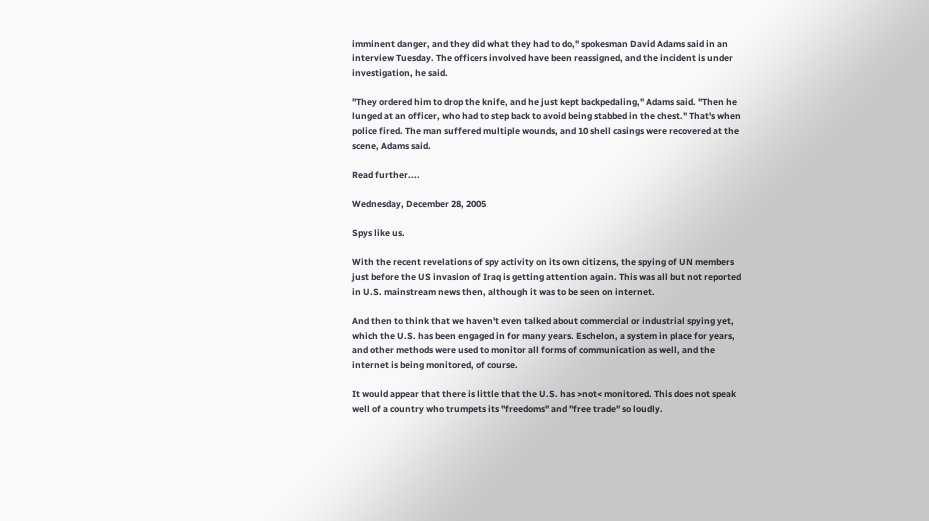imminent danger, and they did what they had to do," spokesman David Adams said in an interview Tuesday. The officers involved have been reassigned, and the incident is under investigation, he said.

"They ordered him to drop the knife, and he just kept backpedaling," Adams said. "Then he lunged at an officer, who had to step back to avoid being stabbed in the chest." That's when police fired. The man suffered multiple wounds, and 10 shell casings were recovered at the scene, Adams said.

Read further....

Wednesday, December 28, 2005

Spys like us.

With the recent revelations of spy activity on its own citizens, the spying of UN members just before the US invasion of Iraq is getting attention again. This was all but not reported in U.S. mainstream news then, although it was to be seen on internet.

And then to think that we haven't even talked about commercial or industrial spying yet, which the U.S. has been engaged in for many years. Eschelon, a system in place for years, and other methods were used to monitor all forms of communication as well, and the internet is being monitored, of course.

It would appear that there is little that the U.S. has >not< monitored. This does not speak well of a country who trumpets its "freedoms" and "free trade" so loudly.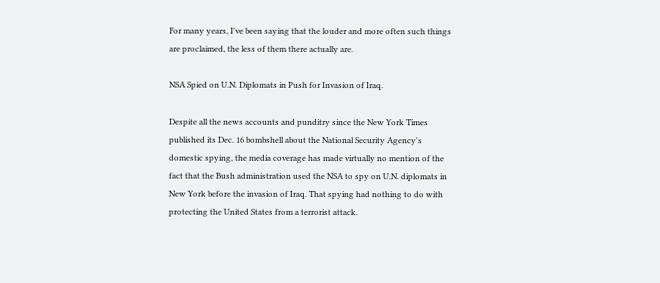For many years, I've been saying that the louder and more often such things are proclaimed, the less of them there actually are.

NSA Spied on U.N. Diplomats in Push for Invasion of Iraq.

Despite all the news accounts and punditry since the New York Times published its Dec. 16 bombshell about the National Security Agency's domestic spying, the media coverage has made virtually no mention of the fact that the Bush administration used the NSA to spy on U.N. diplomats in New York before the invasion of Iraq. That spying had nothing to do with protecting the United States from a terrorist attack.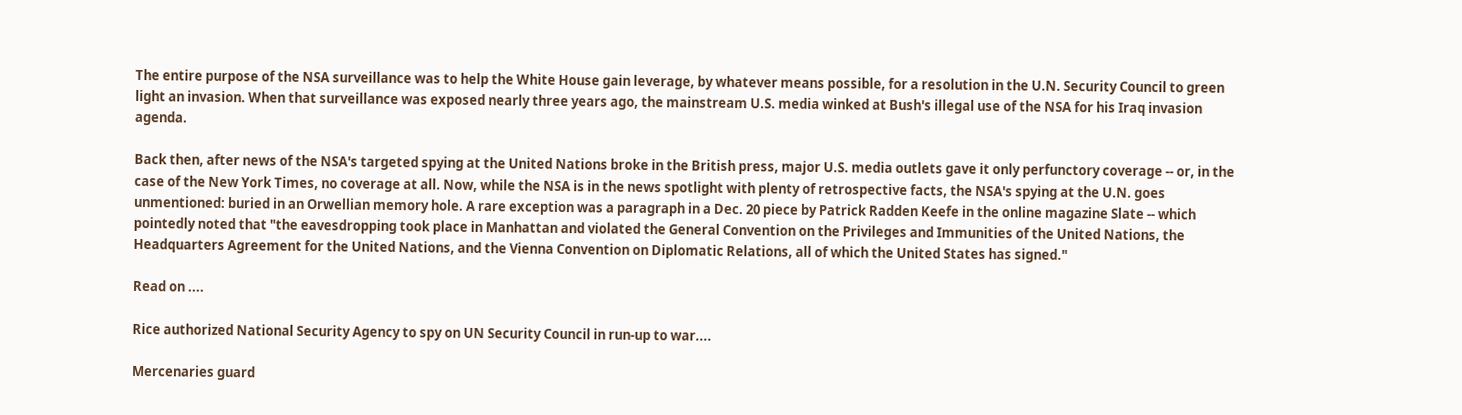The entire purpose of the NSA surveillance was to help the White House gain leverage, by whatever means possible, for a resolution in the U.N. Security Council to green light an invasion. When that surveillance was exposed nearly three years ago, the mainstream U.S. media winked at Bush's illegal use of the NSA for his Iraq invasion agenda.

Back then, after news of the NSA's targeted spying at the United Nations broke in the British press, major U.S. media outlets gave it only perfunctory coverage -- or, in the case of the New York Times, no coverage at all. Now, while the NSA is in the news spotlight with plenty of retrospective facts, the NSA's spying at the U.N. goes unmentioned: buried in an Orwellian memory hole. A rare exception was a paragraph in a Dec. 20 piece by Patrick Radden Keefe in the online magazine Slate -- which pointedly noted that "the eavesdropping took place in Manhattan and violated the General Convention on the Privileges and Immunities of the United Nations, the Headquarters Agreement for the United Nations, and the Vienna Convention on Diplomatic Relations, all of which the United States has signed."

Read on ....

Rice authorized National Security Agency to spy on UN Security Council in run-up to war....

Mercenaries guard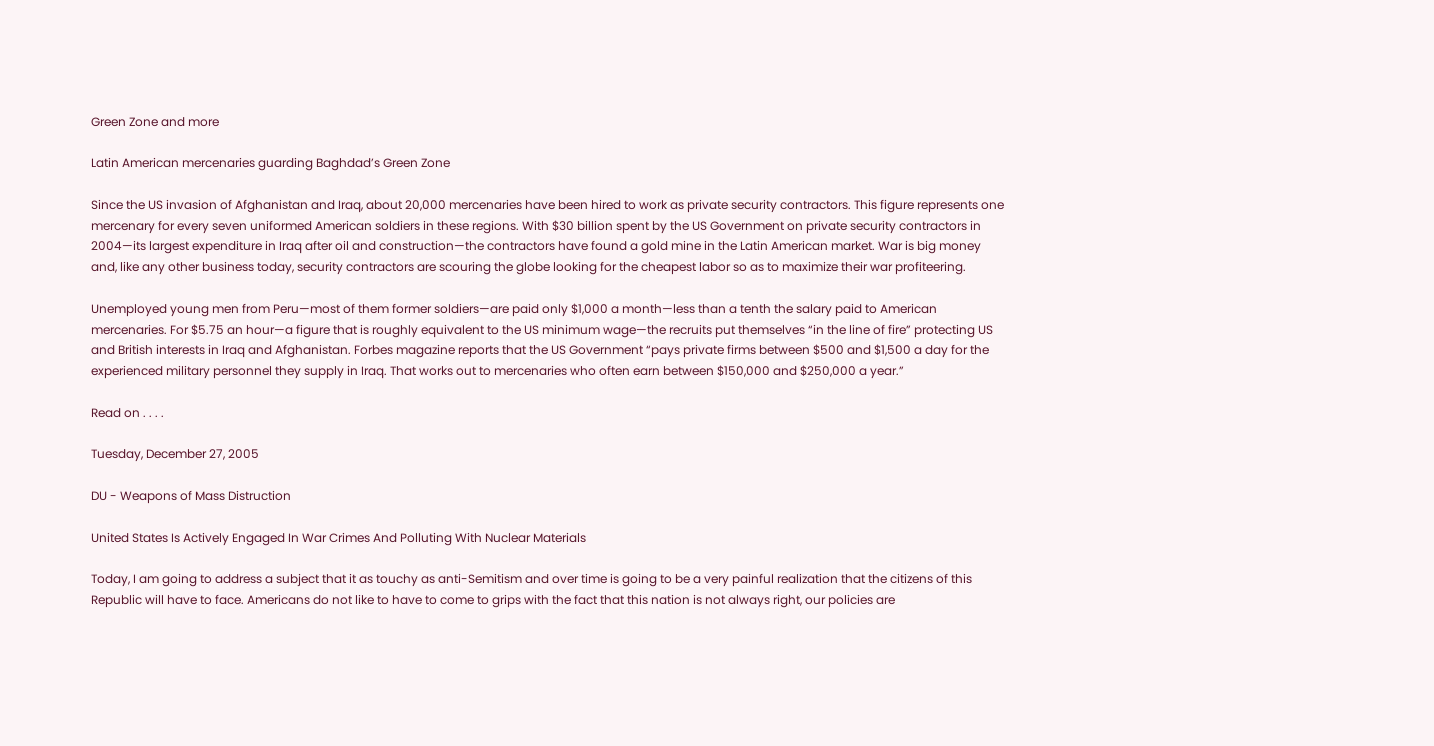Green Zone and more

Latin American mercenaries guarding Baghdad’s Green Zone

Since the US invasion of Afghanistan and Iraq, about 20,000 mercenaries have been hired to work as private security contractors. This figure represents one mercenary for every seven uniformed American soldiers in these regions. With $30 billion spent by the US Government on private security contractors in 2004—its largest expenditure in Iraq after oil and construction—the contractors have found a gold mine in the Latin American market. War is big money and, like any other business today, security contractors are scouring the globe looking for the cheapest labor so as to maximize their war profiteering.

Unemployed young men from Peru—most of them former soldiers—are paid only $1,000 a month—less than a tenth the salary paid to American mercenaries. For $5.75 an hour—a figure that is roughly equivalent to the US minimum wage—the recruits put themselves “in the line of fire” protecting US and British interests in Iraq and Afghanistan. Forbes magazine reports that the US Government “pays private firms between $500 and $1,500 a day for the experienced military personnel they supply in Iraq. That works out to mercenaries who often earn between $150,000 and $250,000 a year.”

Read on . . . .

Tuesday, December 27, 2005

DU - Weapons of Mass Distruction

United States Is Actively Engaged In War Crimes And Polluting With Nuclear Materials

Today, I am going to address a subject that it as touchy as anti-Semitism and over time is going to be a very painful realization that the citizens of this Republic will have to face. Americans do not like to have to come to grips with the fact that this nation is not always right, our policies are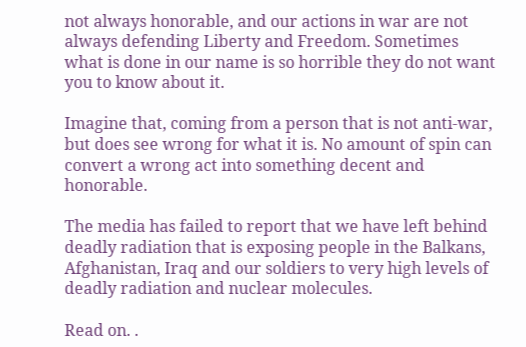not always honorable, and our actions in war are not always defending Liberty and Freedom. Sometimes what is done in our name is so horrible they do not want you to know about it.

Imagine that, coming from a person that is not anti-war, but does see wrong for what it is. No amount of spin can convert a wrong act into something decent and honorable.

The media has failed to report that we have left behind deadly radiation that is exposing people in the Balkans, Afghanistan, Iraq and our soldiers to very high levels of deadly radiation and nuclear molecules.

Read on. .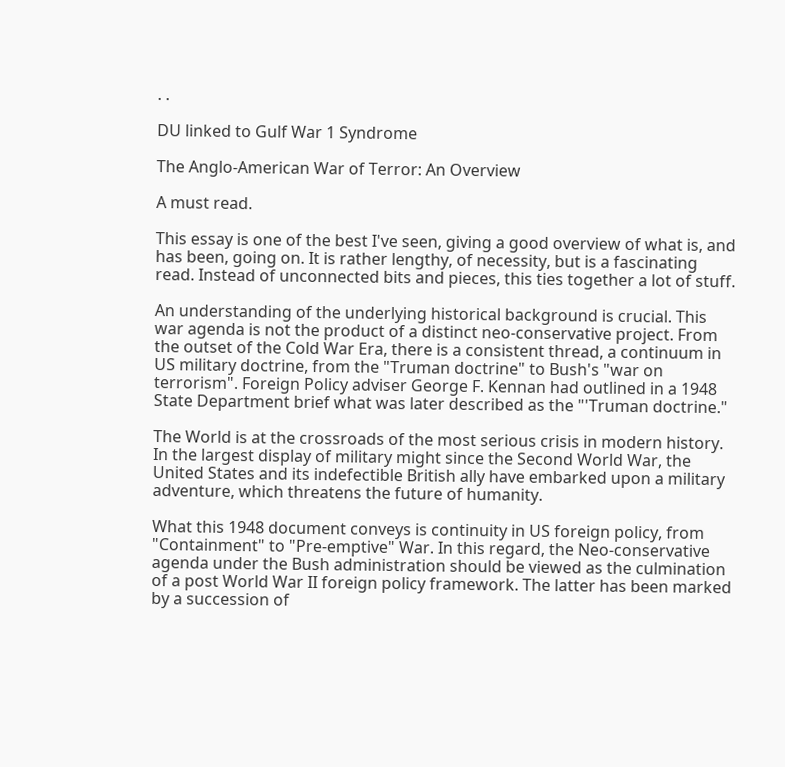. .

DU linked to Gulf War 1 Syndrome

The Anglo-American War of Terror: An Overview

A must read.

This essay is one of the best I've seen, giving a good overview of what is, and has been, going on. It is rather lengthy, of necessity, but is a fascinating read. Instead of unconnected bits and pieces, this ties together a lot of stuff.

An understanding of the underlying historical background is crucial. This war agenda is not the product of a distinct neo-conservative project. From the outset of the Cold War Era, there is a consistent thread, a continuum in US military doctrine, from the "Truman doctrine" to Bush's "war on terrorism". Foreign Policy adviser George F. Kennan had outlined in a 1948 State Department brief what was later described as the "'Truman doctrine."

The World is at the crossroads of the most serious crisis in modern history. In the largest display of military might since the Second World War, the United States and its indefectible British ally have embarked upon a military adventure, which threatens the future of humanity.

What this 1948 document conveys is continuity in US foreign policy, from "Containment" to "Pre-emptive" War. In this regard, the Neo-conservative agenda under the Bush administration should be viewed as the culmination of a post World War II foreign policy framework. The latter has been marked by a succession of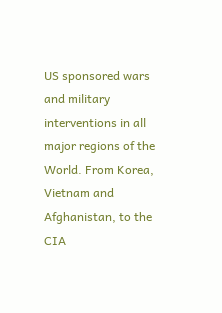US sponsored wars and military interventions in all major regions of the World. From Korea, Vietnam and Afghanistan, to the CIA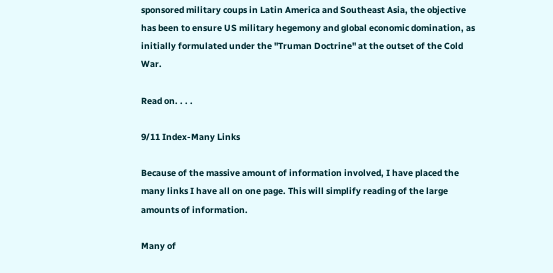sponsored military coups in Latin America and Southeast Asia, the objective has been to ensure US military hegemony and global economic domination, as initially formulated under the "Truman Doctrine" at the outset of the Cold War.

Read on. . . .

9/11 Index-Many Links

Because of the massive amount of information involved, I have placed the many links I have all on one page. This will simplify reading of the large amounts of information.

Many of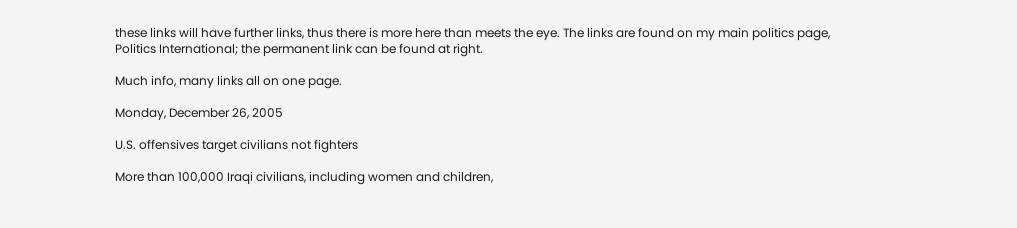these links will have further links, thus there is more here than meets the eye. The links are found on my main politics page, Politics International; the permanent link can be found at right.

Much info, many links all on one page.

Monday, December 26, 2005

U.S. offensives target civilians not fighters

More than 100,000 Iraqi civilians, including women and children,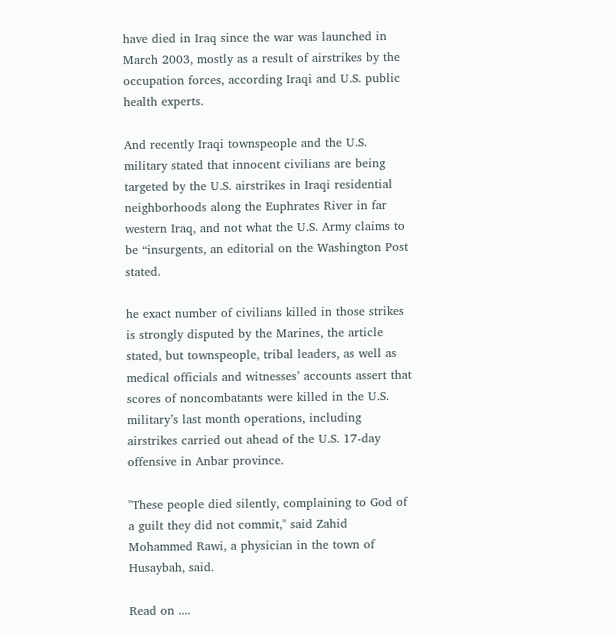have died in Iraq since the war was launched in March 2003, mostly as a result of airstrikes by the occupation forces, according Iraqi and U.S. public health experts.

And recently Iraqi townspeople and the U.S. military stated that innocent civilians are being targeted by the U.S. airstrikes in Iraqi residential neighborhoods along the Euphrates River in far western Iraq, and not what the U.S. Army claims to be “insurgents, an editorial on the Washington Post stated.

he exact number of civilians killed in those strikes is strongly disputed by the Marines, the article stated, but townspeople, tribal leaders, as well as medical officials and witnesses’ accounts assert that scores of noncombatants were killed in the U.S. military’s last month operations, including airstrikes carried out ahead of the U.S. 17-day offensive in Anbar province.

"These people died silently, complaining to God of a guilt they did not commit," said Zahid Mohammed Rawi, a physician in the town of Husaybah, said.

Read on ....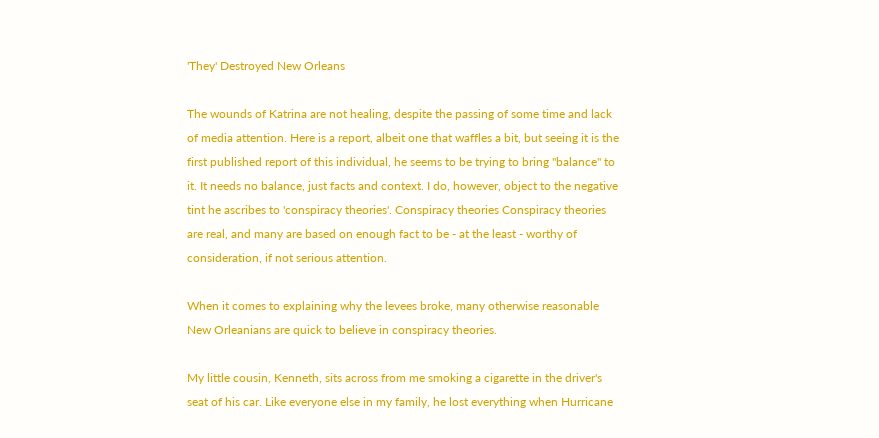'They' Destroyed New Orleans

The wounds of Katrina are not healing, despite the passing of some time and lack of media attention. Here is a report, albeit one that waffles a bit, but seeing it is the first published report of this individual, he seems to be trying to bring "balance" to it. It needs no balance, just facts and context. I do, however, object to the negative tint he ascribes to 'conspiracy theories'. Conspiracy theories Conspiracy theories are real, and many are based on enough fact to be - at the least - worthy of consideration, if not serious attention.

When it comes to explaining why the levees broke, many otherwise reasonable New Orleanians are quick to believe in conspiracy theories.

My little cousin, Kenneth, sits across from me smoking a cigarette in the driver's seat of his car. Like everyone else in my family, he lost everything when Hurricane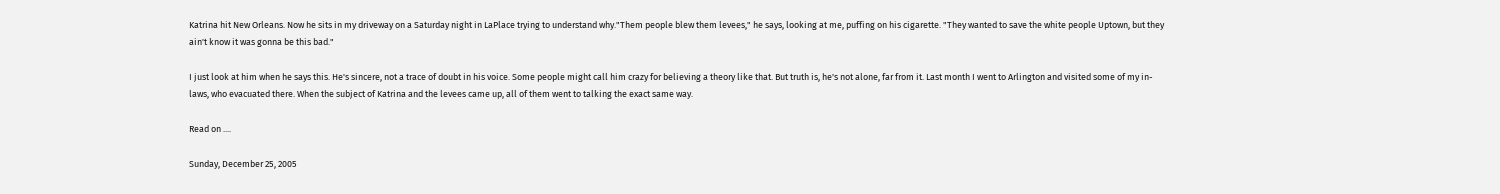Katrina hit New Orleans. Now he sits in my driveway on a Saturday night in LaPlace trying to understand why."Them people blew them levees," he says, looking at me, puffing on his cigarette. "They wanted to save the white people Uptown, but they ain't know it was gonna be this bad."

I just look at him when he says this. He's sincere, not a trace of doubt in his voice. Some people might call him crazy for believing a theory like that. But truth is, he's not alone, far from it. Last month I went to Arlington and visited some of my in-laws, who evacuated there. When the subject of Katrina and the levees came up, all of them went to talking the exact same way.

Read on ....

Sunday, December 25, 2005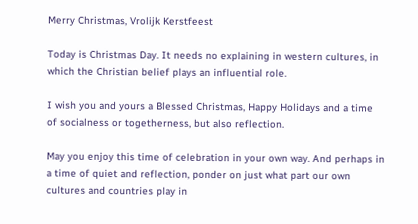Merry Christmas, Vrolijk Kerstfeest

Today is Christmas Day. It needs no explaining in western cultures, in which the Christian belief plays an influential role.

I wish you and yours a Blessed Christmas, Happy Holidays and a time of socialness or togetherness, but also reflection.

May you enjoy this time of celebration in your own way. And perhaps in a time of quiet and reflection, ponder on just what part our own cultures and countries play in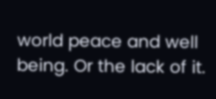world peace and well being. Or the lack of it.